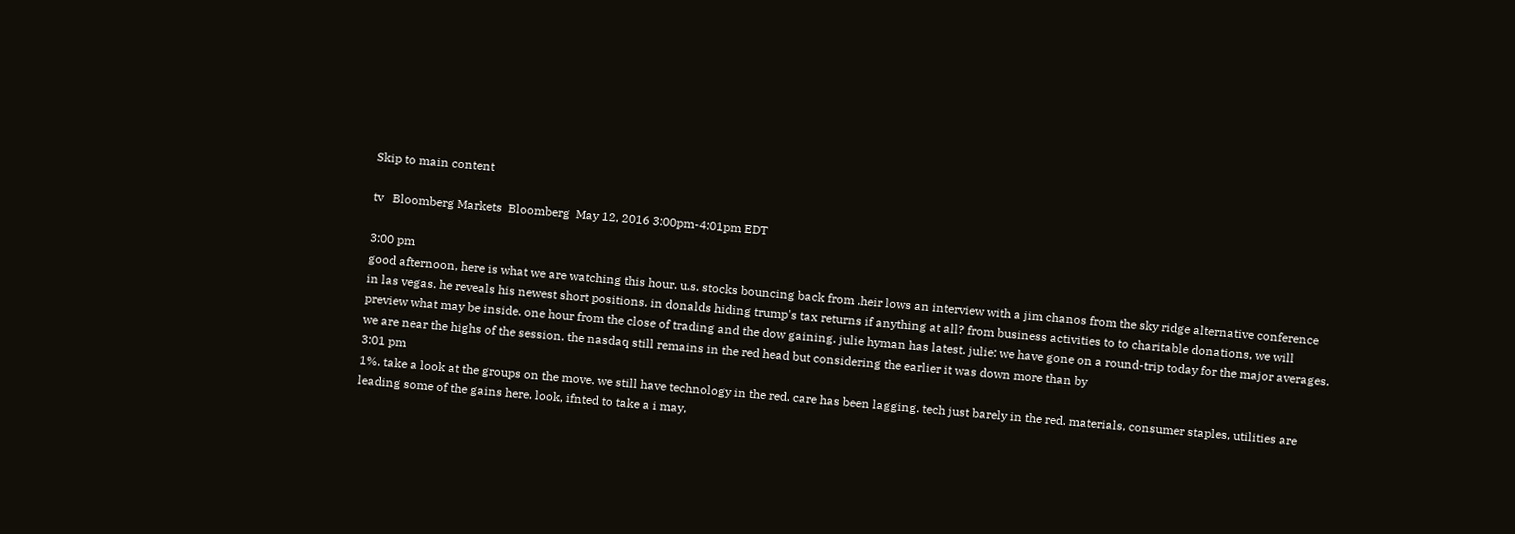Skip to main content

tv   Bloomberg Markets  Bloomberg  May 12, 2016 3:00pm-4:01pm EDT

3:00 pm
good afternoon, here is what we are watching this hour. u.s. stocks bouncing back from .heir lows an interview with a jim chanos from the sky ridge alternative conference in las vegas. he reveals his newest short positions. in donalds hiding trump's tax returns if anything at all? from business activities to to charitable donations, we will preview what may be inside. one hour from the close of trading and the dow gaining. julie hyman has latest. julie: we have gone on a round-trip today for the major averages. we are near the highs of the session. the nasdaq still remains in the red head but considering the earlier it was down more than by
3:01 pm
1%. take a look at the groups on the move. we still have technology in the red. care has been lagging. tech just barely in the red. materials, consumer staples, utilities are leading some of the gains here. look, ifnted to take a i may,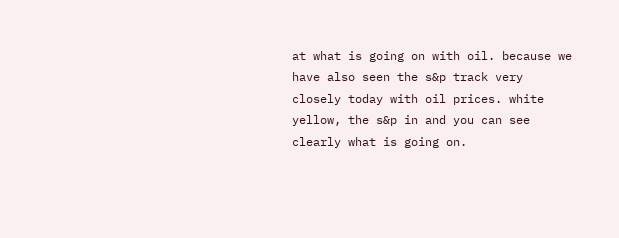at what is going on with oil. because we have also seen the s&p track very closely today with oil prices. white yellow, the s&p in and you can see clearly what is going on.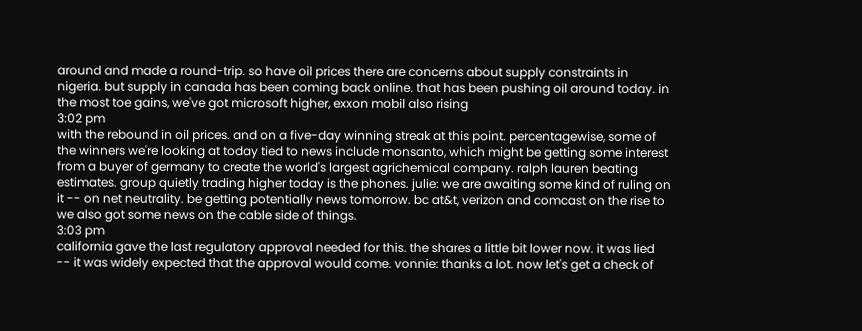around and made a round-trip. so have oil prices there are concerns about supply constraints in nigeria. but supply in canada has been coming back online. that has been pushing oil around today. in the most toe gains, we've got microsoft higher, exxon mobil also rising
3:02 pm
with the rebound in oil prices. and on a five-day winning streak at this point. percentagewise, some of the winners we're looking at today tied to news include monsanto, which might be getting some interest from a buyer of germany to create the world's largest agrichemical company. ralph lauren beating estimates. group quietly trading higher today is the phones. julie: we are awaiting some kind of ruling on it -- on net neutrality. be getting potentially news tomorrow. bc at&t, verizon and comcast on the rise to we also got some news on the cable side of things.
3:03 pm
california gave the last regulatory approval needed for this. the shares a little bit lower now. it was lied -- it was widely expected that the approval would come. vonnie: thanks a lot. now let's get a check of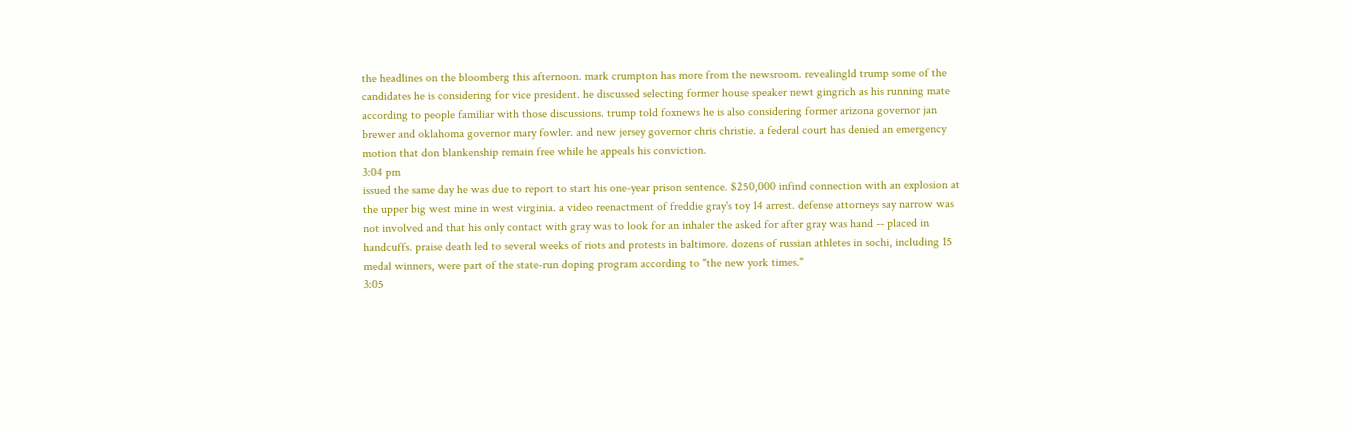the headlines on the bloomberg this afternoon. mark crumpton has more from the newsroom. revealingld trump some of the candidates he is considering for vice president. he discussed selecting former house speaker newt gingrich as his running mate according to people familiar with those discussions. trump told foxnews he is also considering former arizona governor jan brewer and oklahoma governor mary fowler. and new jersey governor chris christie. a federal court has denied an emergency motion that don blankenship remain free while he appeals his conviction.
3:04 pm
issued the same day he was due to report to start his one-year prison sentence. $250,000 infind connection with an explosion at the upper big west mine in west virginia. a video reenactment of freddie gray's toy 14 arrest. defense attorneys say narrow was not involved and that his only contact with gray was to look for an inhaler the asked for after gray was hand -- placed in handcuffs. praise death led to several weeks of riots and protests in baltimore. dozens of russian athletes in sochi, including 15 medal winners, were part of the state-run doping program according to "the new york times."
3:05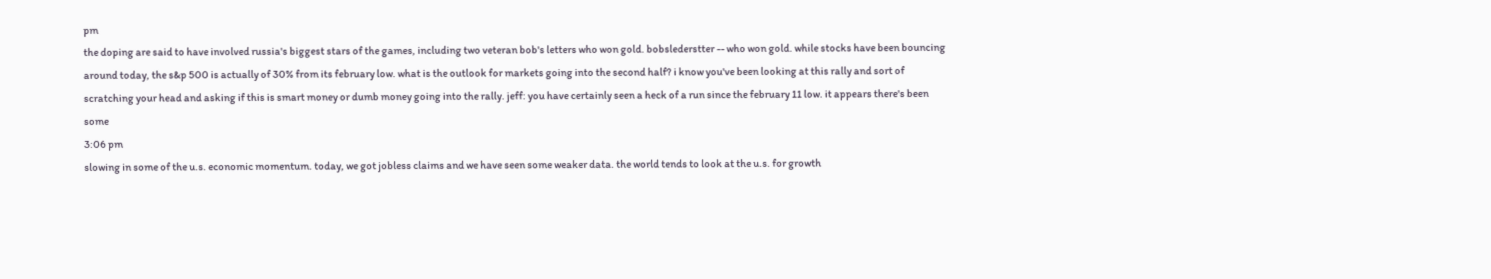pm
the doping are said to have involved russia's biggest stars of the games, including two veteran bob's letters who won gold. bobslederstter -- who won gold. while stocks have been bouncing around today, the s&p 500 is actually of 30% from its february low. what is the outlook for markets going into the second half? i know you've been looking at this rally and sort of scratching your head and asking if this is smart money or dumb money going into the rally. jeff: you have certainly seen a heck of a run since the february 11 low. it appears there's been some
3:06 pm
slowing in some of the u.s. economic momentum. today, we got jobless claims and we have seen some weaker data. the world tends to look at the u.s. for growth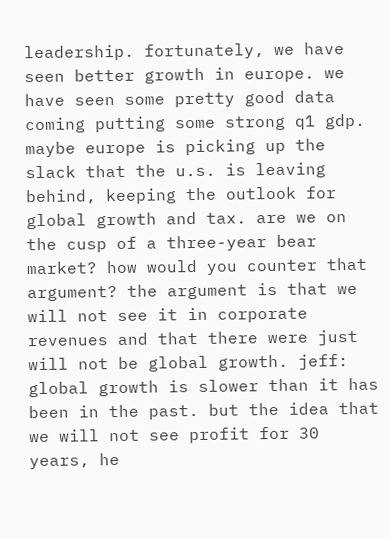leadership. fortunately, we have seen better growth in europe. we have seen some pretty good data coming putting some strong q1 gdp. maybe europe is picking up the slack that the u.s. is leaving behind, keeping the outlook for global growth and tax. are we on the cusp of a three-year bear market? how would you counter that argument? the argument is that we will not see it in corporate revenues and that there were just will not be global growth. jeff: global growth is slower than it has been in the past. but the idea that we will not see profit for 30 years, he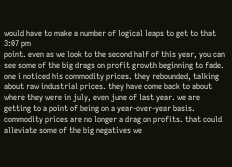would have to make a number of logical leaps to get to that
3:07 pm
point. even as we look to the second half of this year, you can see some of the big drags on profit growth beginning to fade. one i noticed his commodity prices. they rebounded, talking about raw industrial prices. they have come back to about where they were in july, even june of last year. we are getting to a point of being on a year-over-year basis. commodity prices are no longer a drag on profits. that could alleviate some of the big negatives we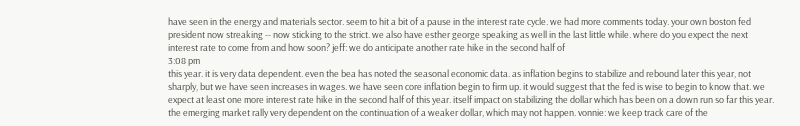have seen in the energy and materials sector. seem to hit a bit of a pause in the interest rate cycle. we had more comments today. your own boston fed president now streaking -- now sticking to the strict. we also have esther george speaking as well in the last little while. where do you expect the next interest rate to come from and how soon? jeff: we do anticipate another rate hike in the second half of
3:08 pm
this year. it is very data dependent. even the bea has noted the seasonal economic data. as inflation begins to stabilize and rebound later this year, not sharply, but we have seen increases in wages. we have seen core inflation begin to firm up. it would suggest that the fed is wise to begin to know that. we expect at least one more interest rate hike in the second half of this year. itself impact on stabilizing the dollar which has been on a down run so far this year. the emerging market rally very dependent on the continuation of a weaker dollar, which may not happen. vonnie: we keep track care of the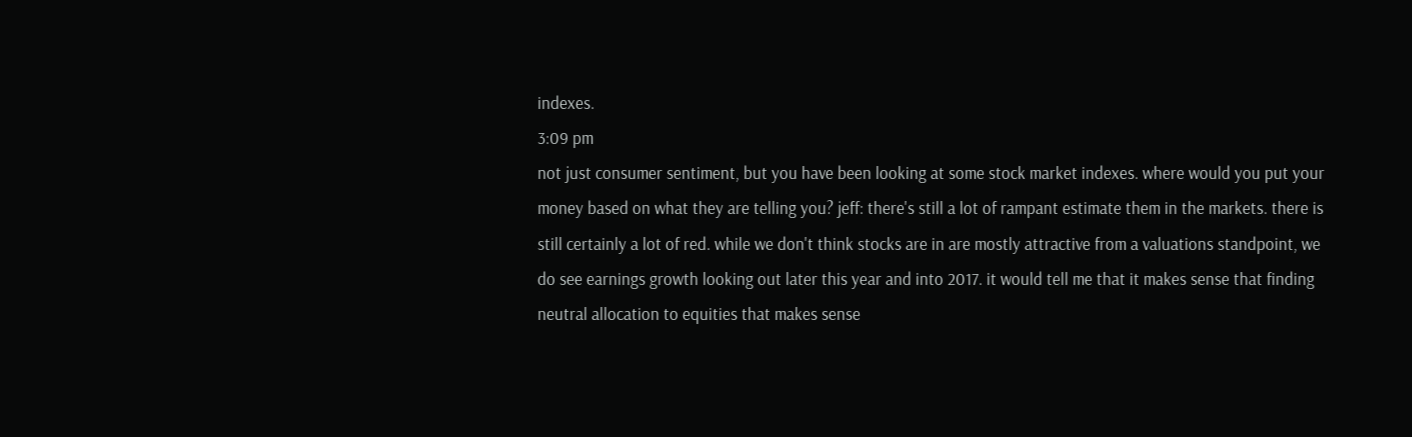indexes.
3:09 pm
not just consumer sentiment, but you have been looking at some stock market indexes. where would you put your money based on what they are telling you? jeff: there's still a lot of rampant estimate them in the markets. there is still certainly a lot of red. while we don't think stocks are in are mostly attractive from a valuations standpoint, we do see earnings growth looking out later this year and into 2017. it would tell me that it makes sense that finding neutral allocation to equities that makes sense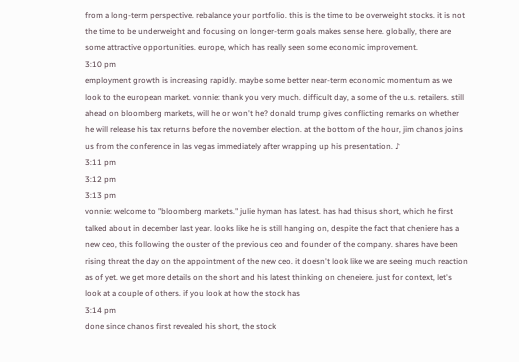from a long-term perspective. rebalance your portfolio. this is the time to be overweight stocks. it is not the time to be underweight and focusing on longer-term goals makes sense here. globally, there are some attractive opportunities. europe, which has really seen some economic improvement.
3:10 pm
employment growth is increasing rapidly. maybe some better near-term economic momentum as we look to the european market. vonnie: thank you very much. difficult day, a some of the u.s. retailers. still ahead on bloomberg markets, will he or won't he? donald trump gives conflicting remarks on whether he will release his tax returns before the november election. at the bottom of the hour, jim chanos joins us from the conference in las vegas immediately after wrapping up his presentation. ♪
3:11 pm
3:12 pm
3:13 pm
vonnie: welcome to "bloomberg markets." julie hyman has latest. has had thisus short, which he first talked about in december last year. looks like he is still hanging on, despite the fact that cheniere has a new ceo, this following the ouster of the previous ceo and founder of the company. shares have been rising threat the day on the appointment of the new ceo. it doesn't look like we are seeing much reaction as of yet. we get more details on the short and his latest thinking on cheneiere. just for context, let's look at a couple of others. if you look at how the stock has
3:14 pm
done since chanos first revealed his short, the stock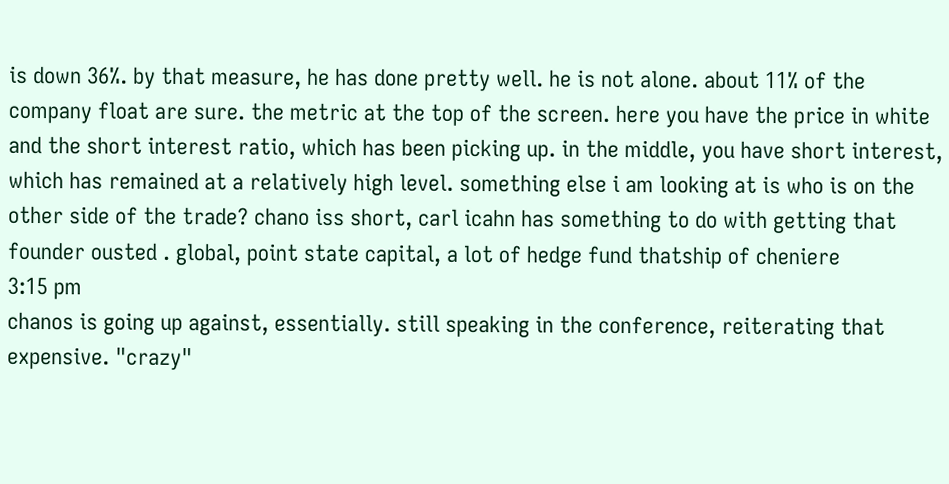is down 36%. by that measure, he has done pretty well. he is not alone. about 11% of the company float are sure. the metric at the top of the screen. here you have the price in white and the short interest ratio, which has been picking up. in the middle, you have short interest, which has remained at a relatively high level. something else i am looking at is who is on the other side of the trade? chano iss short, carl icahn has something to do with getting that founder ousted . global, point state capital, a lot of hedge fund thatship of cheniere
3:15 pm
chanos is going up against, essentially. still speaking in the conference, reiterating that expensive. "crazy"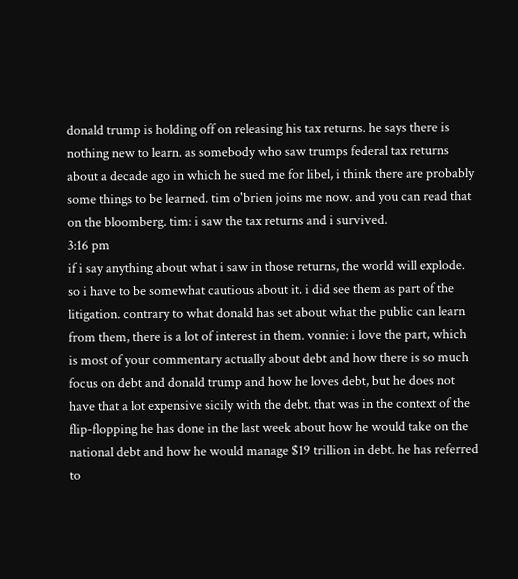donald trump is holding off on releasing his tax returns. he says there is nothing new to learn. as somebody who saw trumps federal tax returns about a decade ago in which he sued me for libel, i think there are probably some things to be learned. tim o'brien joins me now. and you can read that on the bloomberg. tim: i saw the tax returns and i survived.
3:16 pm
if i say anything about what i saw in those returns, the world will explode. so i have to be somewhat cautious about it. i did see them as part of the litigation. contrary to what donald has set about what the public can learn from them, there is a lot of interest in them. vonnie: i love the part, which is most of your commentary actually about debt and how there is so much focus on debt and donald trump and how he loves debt, but he does not have that a lot expensive sicily with the debt. that was in the context of the flip-flopping he has done in the last week about how he would take on the national debt and how he would manage $19 trillion in debt. he has referred to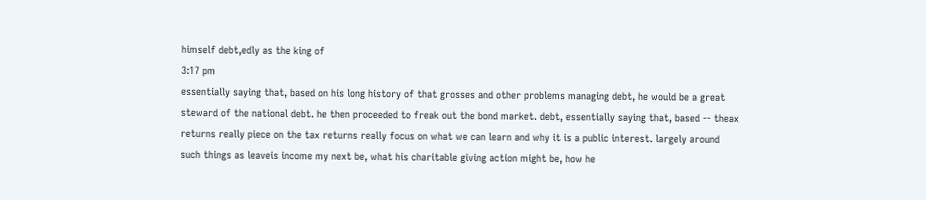himself debt,edly as the king of
3:17 pm
essentially saying that, based on his long history of that grosses and other problems managing debt, he would be a great steward of the national debt. he then proceeded to freak out the bond market. debt, essentially saying that, based -- theax returns really piece on the tax returns really focus on what we can learn and why it is a public interest. largely around such things as leaveis income my next be, what his charitable giving action might be, how he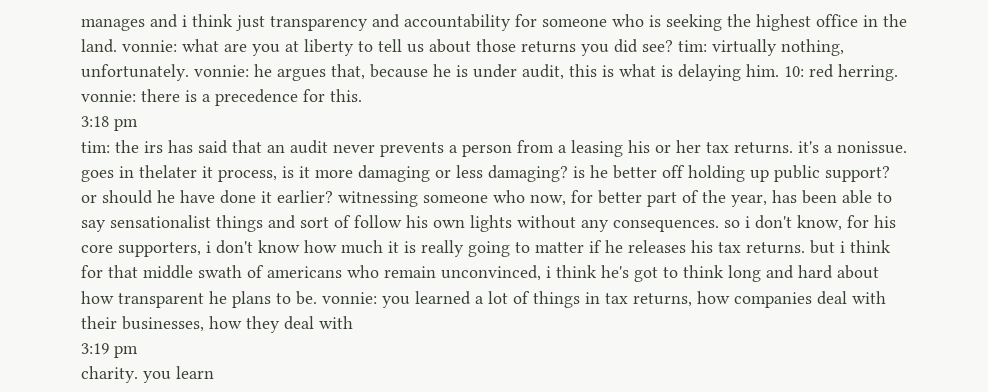manages and i think just transparency and accountability for someone who is seeking the highest office in the land. vonnie: what are you at liberty to tell us about those returns you did see? tim: virtually nothing, unfortunately. vonnie: he argues that, because he is under audit, this is what is delaying him. 10: red herring. vonnie: there is a precedence for this.
3:18 pm
tim: the irs has said that an audit never prevents a person from a leasing his or her tax returns. it's a nonissue. goes in thelater it process, is it more damaging or less damaging? is he better off holding up public support? or should he have done it earlier? witnessing someone who now, for better part of the year, has been able to say sensationalist things and sort of follow his own lights without any consequences. so i don't know, for his core supporters, i don't know how much it is really going to matter if he releases his tax returns. but i think for that middle swath of americans who remain unconvinced, i think he's got to think long and hard about how transparent he plans to be. vonnie: you learned a lot of things in tax returns, how companies deal with their businesses, how they deal with
3:19 pm
charity. you learn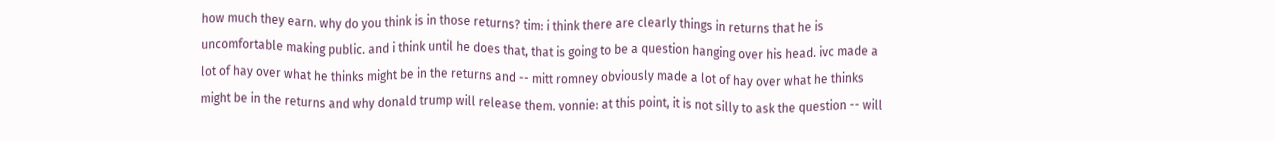how much they earn. why do you think is in those returns? tim: i think there are clearly things in returns that he is uncomfortable making public. and i think until he does that, that is going to be a question hanging over his head. ivc made a lot of hay over what he thinks might be in the returns and -- mitt romney obviously made a lot of hay over what he thinks might be in the returns and why donald trump will release them. vonnie: at this point, it is not silly to ask the question -- will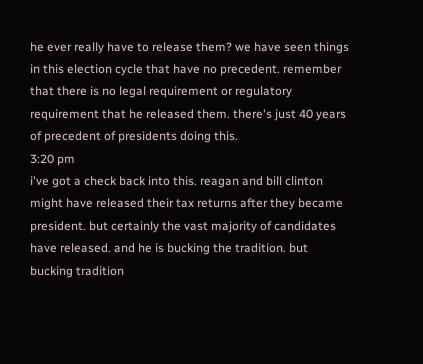he ever really have to release them? we have seen things in this election cycle that have no precedent. remember that there is no legal requirement or regulatory requirement that he released them. there's just 40 years of precedent of presidents doing this.
3:20 pm
i've got a check back into this. reagan and bill clinton might have released their tax returns after they became president. but certainly the vast majority of candidates have released. and he is bucking the tradition. but bucking tradition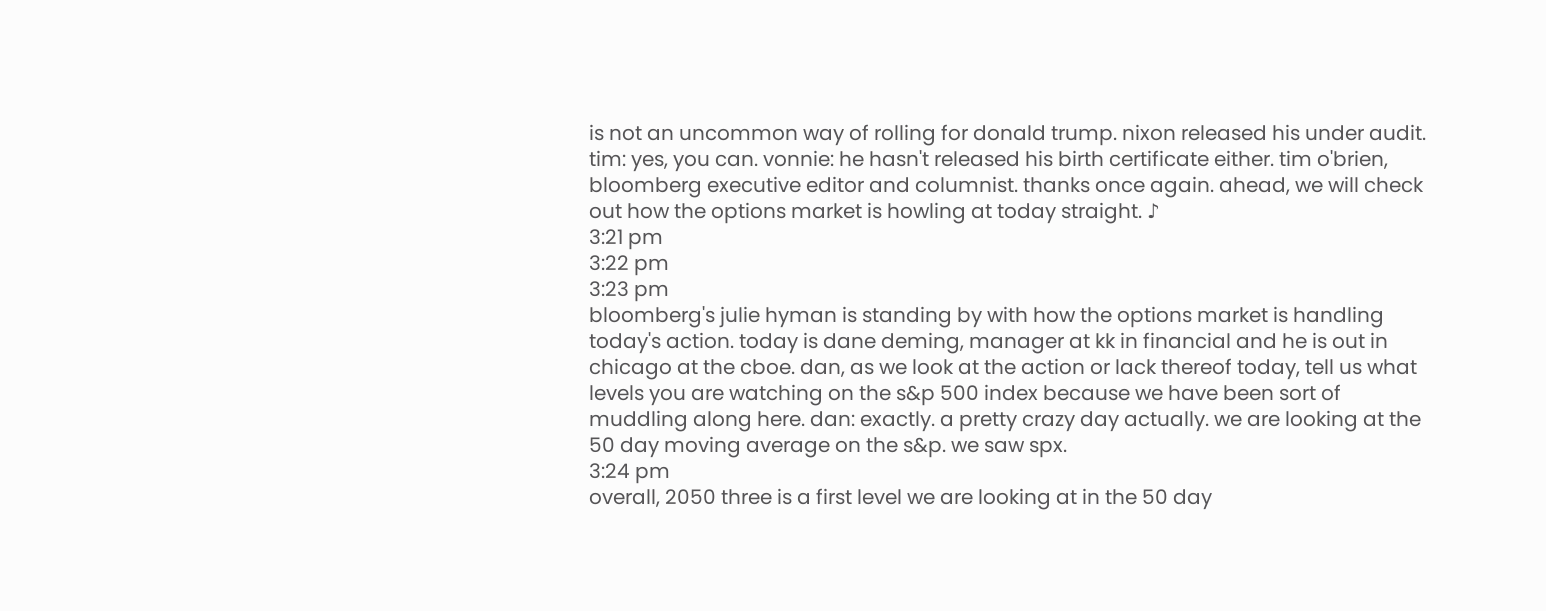is not an uncommon way of rolling for donald trump. nixon released his under audit. tim: yes, you can. vonnie: he hasn't released his birth certificate either. tim o'brien, bloomberg executive editor and columnist. thanks once again. ahead, we will check out how the options market is howling at today straight. ♪
3:21 pm
3:22 pm
3:23 pm
bloomberg's julie hyman is standing by with how the options market is handling today's action. today is dane deming, manager at kk in financial and he is out in chicago at the cboe. dan, as we look at the action or lack thereof today, tell us what levels you are watching on the s&p 500 index because we have been sort of muddling along here. dan: exactly. a pretty crazy day actually. we are looking at the 50 day moving average on the s&p. we saw spx.
3:24 pm
overall, 2050 three is a first level we are looking at in the 50 day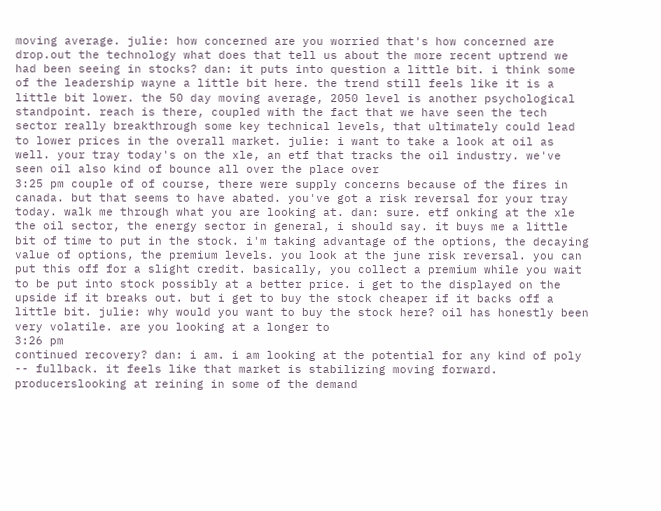moving average. julie: how concerned are you worried that's how concerned are drop.out the technology what does that tell us about the more recent uptrend we had been seeing in stocks? dan: it puts into question a little bit. i think some of the leadership wayne a little bit here. the trend still feels like it is a little bit lower. the 50 day moving average, 2050 level is another psychological standpoint. reach is there, coupled with the fact that we have seen the tech sector really breakthrough some key technical levels, that ultimately could lead to lower prices in the overall market. julie: i want to take a look at oil as well. your tray today's on the xle, an etf that tracks the oil industry. we've seen oil also kind of bounce all over the place over
3:25 pm couple of of course, there were supply concerns because of the fires in canada. but that seems to have abated. you've got a risk reversal for your tray today. walk me through what you are looking at. dan: sure. etf onking at the xle the oil sector, the energy sector in general, i should say. it buys me a little bit of time to put in the stock. i'm taking advantage of the options, the decaying value of options, the premium levels. you look at the june risk reversal. you can put this off for a slight credit. basically, you collect a premium while you wait to be put into stock possibly at a better price. i get to the displayed on the upside if it breaks out. but i get to buy the stock cheaper if it backs off a little bit. julie: why would you want to buy the stock here? oil has honestly been very volatile. are you looking at a longer to
3:26 pm
continued recovery? dan: i am. i am looking at the potential for any kind of poly -- fullback. it feels like that market is stabilizing moving forward. producerslooking at reining in some of the demand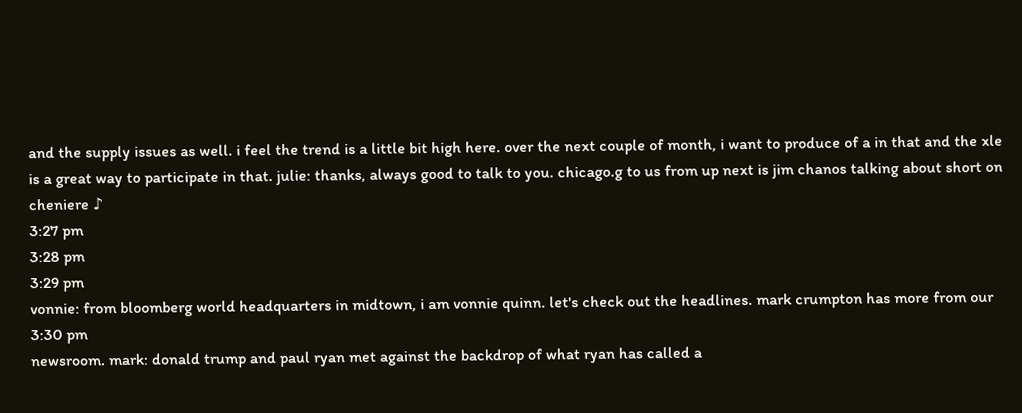and the supply issues as well. i feel the trend is a little bit high here. over the next couple of month, i want to produce of a in that and the xle is a great way to participate in that. julie: thanks, always good to talk to you. chicago.g to us from up next is jim chanos talking about short on cheniere ♪
3:27 pm
3:28 pm
3:29 pm
vonnie: from bloomberg world headquarters in midtown, i am vonnie quinn. let's check out the headlines. mark crumpton has more from our
3:30 pm
newsroom. mark: donald trump and paul ryan met against the backdrop of what ryan has called a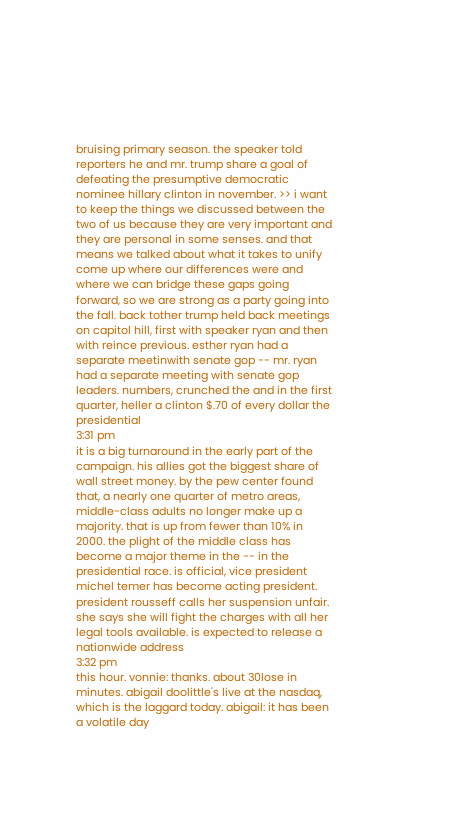bruising primary season. the speaker told reporters he and mr. trump share a goal of defeating the presumptive democratic nominee hillary clinton in november. >> i want to keep the things we discussed between the two of us because they are very important and they are personal in some senses. and that means we talked about what it takes to unify come up where our differences were and where we can bridge these gaps going forward, so we are strong as a party going into the fall. back tother trump held back meetings on capitol hill, first with speaker ryan and then with reince previous. esther ryan had a separate meetinwith senate gop -- mr. ryan had a separate meeting with senate gop leaders. numbers, crunched the and in the first quarter, heller a clinton $.70 of every dollar the presidential
3:31 pm
it is a big turnaround in the early part of the campaign. his allies got the biggest share of wall street money. by the pew center found that, a nearly one quarter of metro areas, middle-class adults no longer make up a majority. that is up from fewer than 10% in 2000. the plight of the middle class has become a major theme in the -- in the presidential race. is official, vice president michel temer has become acting president. president rousseff calls her suspension unfair. she says she will fight the charges with all her legal tools available. is expected to release a nationwide address
3:32 pm
this hour. vonnie: thanks. about 30lose in minutes. abigail doolittle's live at the nasdaq, which is the laggard today. abigail: it has been a volatile day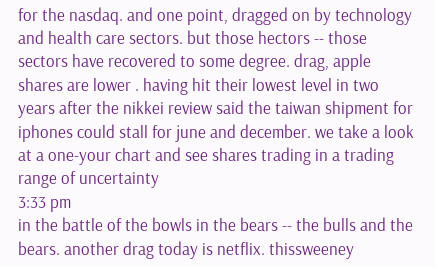for the nasdaq. and one point, dragged on by technology and health care sectors. but those hectors -- those sectors have recovered to some degree. drag, apple shares are lower . having hit their lowest level in two years after the nikkei review said the taiwan shipment for iphones could stall for june and december. we take a look at a one-your chart and see shares trading in a trading range of uncertainty
3:33 pm
in the battle of the bowls in the bears -- the bulls and the bears. another drag today is netflix. thissweeney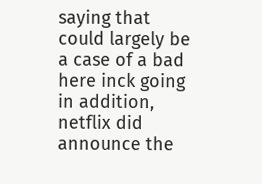saying that could largely be a case of a bad here inck going in addition, netflix did announce the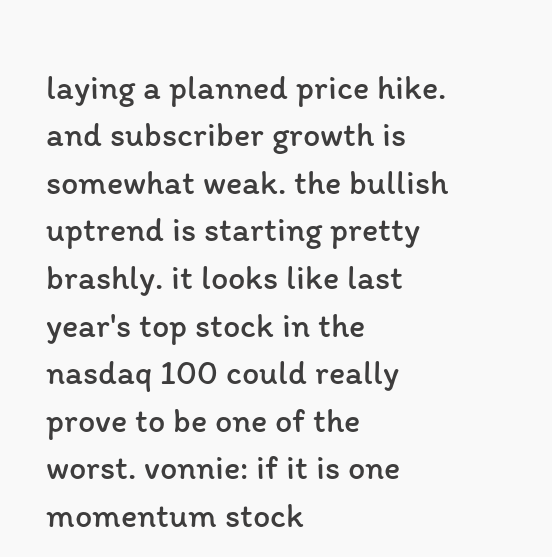laying a planned price hike. and subscriber growth is somewhat weak. the bullish uptrend is starting pretty brashly. it looks like last year's top stock in the nasdaq 100 could really prove to be one of the worst. vonnie: if it is one momentum stock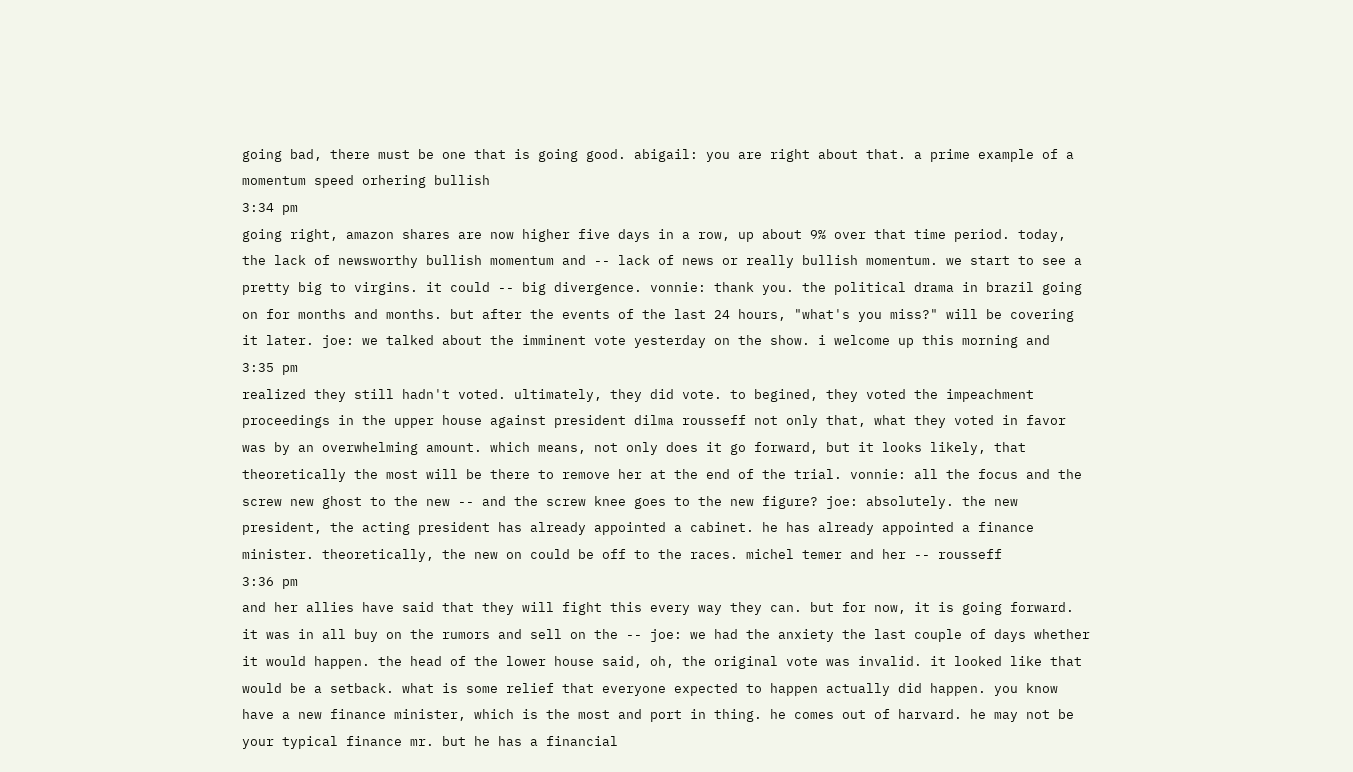going bad, there must be one that is going good. abigail: you are right about that. a prime example of a momentum speed orhering bullish
3:34 pm
going right, amazon shares are now higher five days in a row, up about 9% over that time period. today, the lack of newsworthy bullish momentum and -- lack of news or really bullish momentum. we start to see a pretty big to virgins. it could -- big divergence. vonnie: thank you. the political drama in brazil going on for months and months. but after the events of the last 24 hours, "what's you miss?" will be covering it later. joe: we talked about the imminent vote yesterday on the show. i welcome up this morning and
3:35 pm
realized they still hadn't voted. ultimately, they did vote. to begined, they voted the impeachment proceedings in the upper house against president dilma rousseff not only that, what they voted in favor was by an overwhelming amount. which means, not only does it go forward, but it looks likely, that theoretically the most will be there to remove her at the end of the trial. vonnie: all the focus and the screw new ghost to the new -- and the screw knee goes to the new figure? joe: absolutely. the new president, the acting president has already appointed a cabinet. he has already appointed a finance minister. theoretically, the new on could be off to the races. michel temer and her -- rousseff
3:36 pm
and her allies have said that they will fight this every way they can. but for now, it is going forward. it was in all buy on the rumors and sell on the -- joe: we had the anxiety the last couple of days whether it would happen. the head of the lower house said, oh, the original vote was invalid. it looked like that would be a setback. what is some relief that everyone expected to happen actually did happen. you know have a new finance minister, which is the most and port in thing. he comes out of harvard. he may not be your typical finance mr. but he has a financial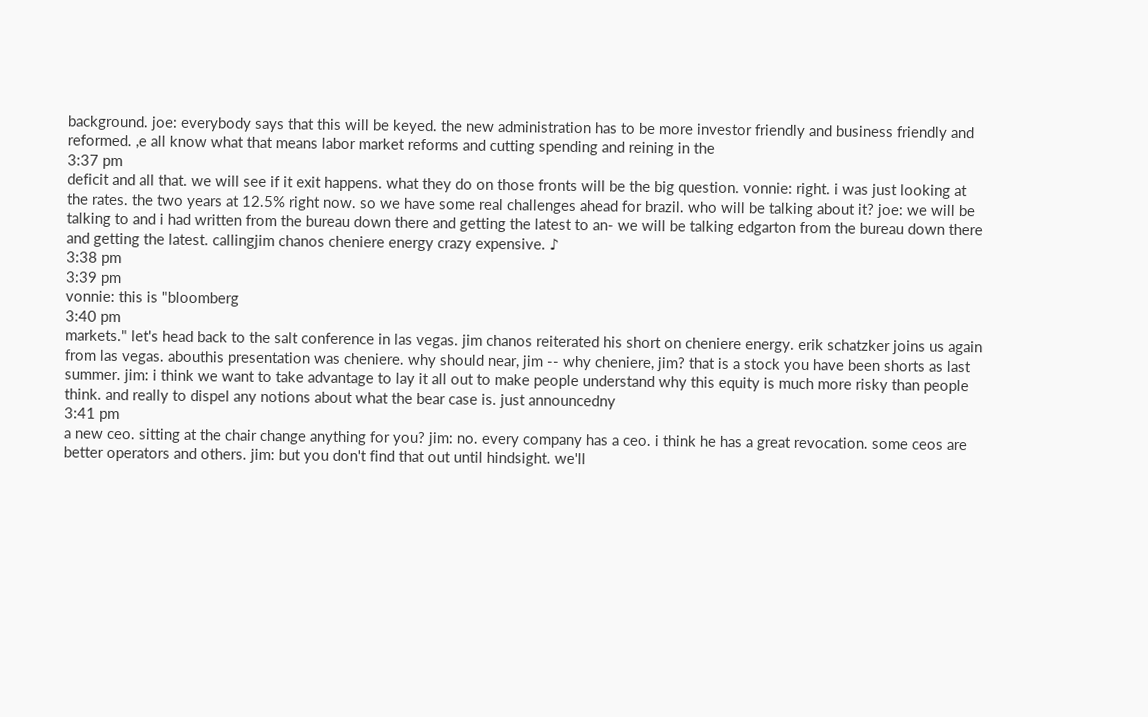background. joe: everybody says that this will be keyed. the new administration has to be more investor friendly and business friendly and reformed. ,e all know what that means labor market reforms and cutting spending and reining in the
3:37 pm
deficit and all that. we will see if it exit happens. what they do on those fronts will be the big question. vonnie: right. i was just looking at the rates. the two years at 12.5% right now. so we have some real challenges ahead for brazil. who will be talking about it? joe: we will be talking to and i had written from the bureau down there and getting the latest to an- we will be talking edgarton from the bureau down there and getting the latest. callingjim chanos cheniere energy crazy expensive. ♪
3:38 pm
3:39 pm
vonnie: this is "bloomberg
3:40 pm
markets." let's head back to the salt conference in las vegas. jim chanos reiterated his short on cheniere energy. erik schatzker joins us again from las vegas. abouthis presentation was cheniere. why should near, jim -- why cheniere, jim? that is a stock you have been shorts as last summer. jim: i think we want to take advantage to lay it all out to make people understand why this equity is much more risky than people think. and really to dispel any notions about what the bear case is. just announcedny
3:41 pm
a new ceo. sitting at the chair change anything for you? jim: no. every company has a ceo. i think he has a great revocation. some ceos are better operators and others. jim: but you don't find that out until hindsight. we'll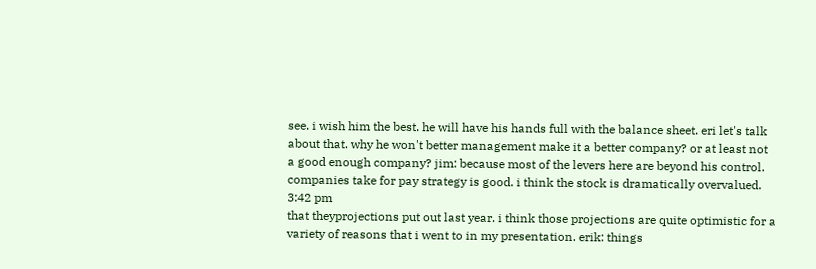see. i wish him the best. he will have his hands full with the balance sheet. eri let's talk about that. why he won't better management make it a better company? or at least not a good enough company? jim: because most of the levers here are beyond his control. companies take for pay strategy is good. i think the stock is dramatically overvalued.
3:42 pm
that theyprojections put out last year. i think those projections are quite optimistic for a variety of reasons that i went to in my presentation. erik: things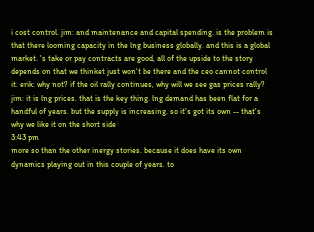i cost control. jim: and maintenance and capital spending. is the problem is that there looming capacity in the lng business globally. and this is a global market. 's take or pay contracts are good, all of the upside to the story depends on that we thinket just won't be there and the ceo cannot control it. erik: why not? if the oil rally continues, why will we see gas prices rally? jim: it is lng prices. that is the key thing. lng demand has been flat for a handful of years. but the supply is increasing. so it's got its own -- that's why we like it on the short side
3:43 pm
more so than the other inergy stories. because it does have its own dynamics playing out in this couple of years. to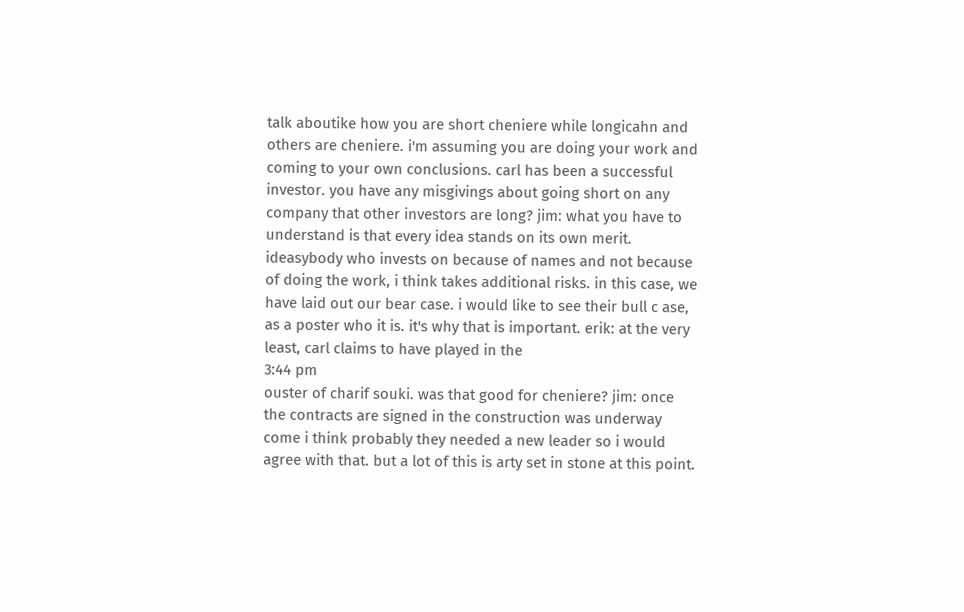talk aboutike how you are short cheniere while longicahn and others are cheniere. i'm assuming you are doing your work and coming to your own conclusions. carl has been a successful investor. you have any misgivings about going short on any company that other investors are long? jim: what you have to understand is that every idea stands on its own merit. ideasybody who invests on because of names and not because of doing the work, i think takes additional risks. in this case, we have laid out our bear case. i would like to see their bull c ase, as a poster who it is. it's why that is important. erik: at the very least, carl claims to have played in the
3:44 pm
ouster of charif souki. was that good for cheniere? jim: once the contracts are signed in the construction was underway come i think probably they needed a new leader so i would agree with that. but a lot of this is arty set in stone at this point.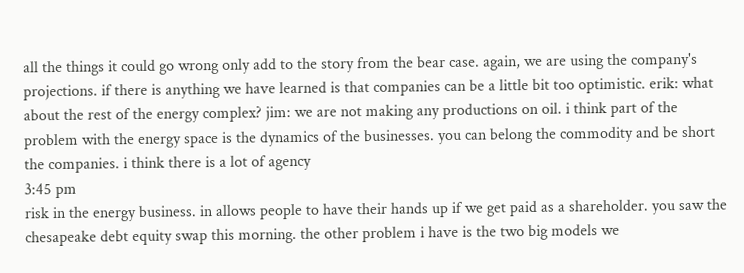all the things it could go wrong only add to the story from the bear case. again, we are using the company's projections. if there is anything we have learned is that companies can be a little bit too optimistic. erik: what about the rest of the energy complex? jim: we are not making any productions on oil. i think part of the problem with the energy space is the dynamics of the businesses. you can belong the commodity and be short the companies. i think there is a lot of agency
3:45 pm
risk in the energy business. in allows people to have their hands up if we get paid as a shareholder. you saw the chesapeake debt equity swap this morning. the other problem i have is the two big models we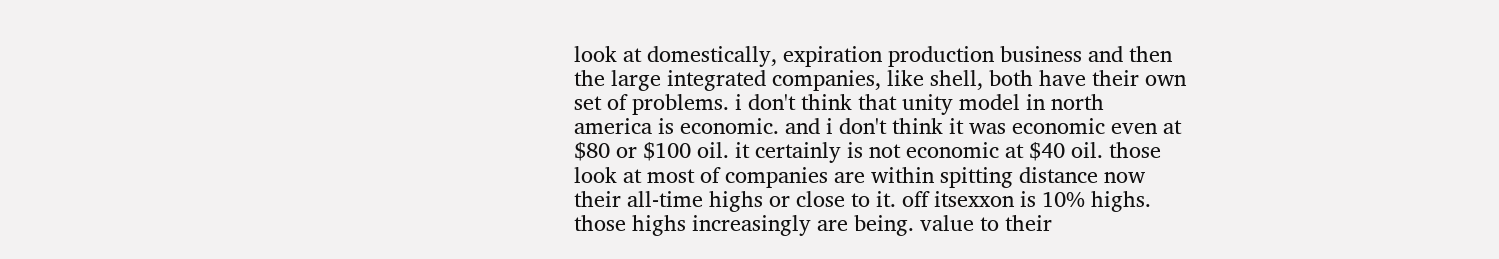look at domestically, expiration production business and then the large integrated companies, like shell, both have their own set of problems. i don't think that unity model in north america is economic. and i don't think it was economic even at $80 or $100 oil. it certainly is not economic at $40 oil. those look at most of companies are within spitting distance now their all-time highs or close to it. off itsexxon is 10% highs. those highs increasingly are being. value to their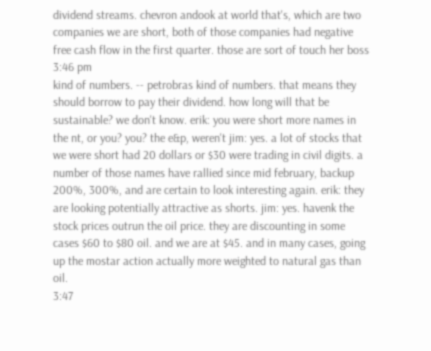dividend streams. chevron andook at world that's, which are two companies we are short, both of those companies had negative free cash flow in the first quarter. those are sort of touch her boss
3:46 pm
kind of numbers. -- petrobras kind of numbers. that means they should borrow to pay their dividend. how long will that be sustainable? we don't know. erik: you were short more names in the nt, or you? you? the e&p, weren't jim: yes. a lot of stocks that we were short had 20 dollars or $30 were trading in civil digits. a number of those names have rallied since mid february, backup 200%, 300%, and are certain to look interesting again. erik: they are looking potentially attractive as shorts. jim: yes. havenk the stock prices outrun the oil price. they are discounting in some cases $60 to $80 oil. and we are at $45. and in many cases, going up the mostar action actually more weighted to natural gas than oil.
3:47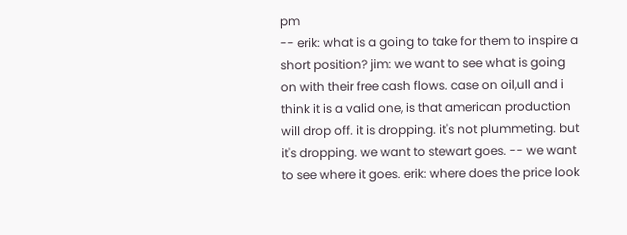pm
-- erik: what is a going to take for them to inspire a short position? jim: we want to see what is going on with their free cash flows. case on oil,ull and i think it is a valid one, is that american production will drop off. it is dropping. it's not plummeting. but it's dropping. we want to stewart goes. -- we want to see where it goes. erik: where does the price look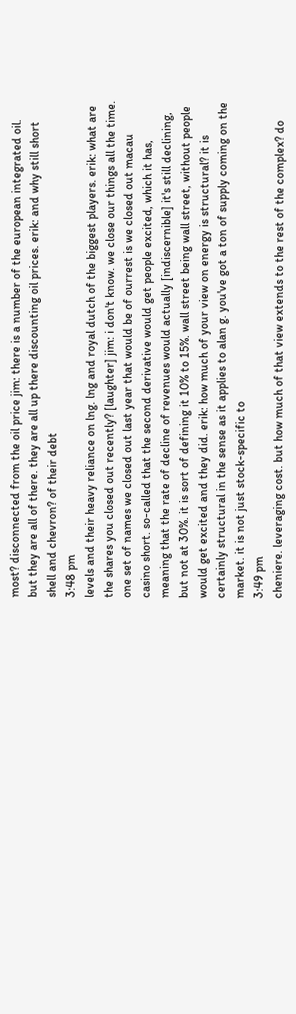most? disconnected from the oil price jim: there is a number of the european integrated oil. but they are all of there. they are all up there discounting oil prices. erik: and why still short shell and chevron? of their debt
3:48 pm
levels and their heavy reliance on lng. lng and royal dutch of the biggest players. erik: what are the shares you closed out recently? [laughter] jim: i don't know. we close our things all the time. one set of names we closed out last year that would be of ourrest is we closed out macau casino short. so-called that the second derivative would get people excited, which it has, meaning that the rate of decline of revenues would actually [indiscernible] it's still declining, but not at 30%. it is sort of defining it 10% to 15%. wall street being wall street, without people would get excited and they did. erik: how much of your view on energy is structural? it is certainly structural in the sense as it applies to alan g. you've got a ton of supply coming on the market. it is not just stock-specific to
3:49 pm
cheniere. leveraging cost. but how much of that view extends to the rest of the complex? do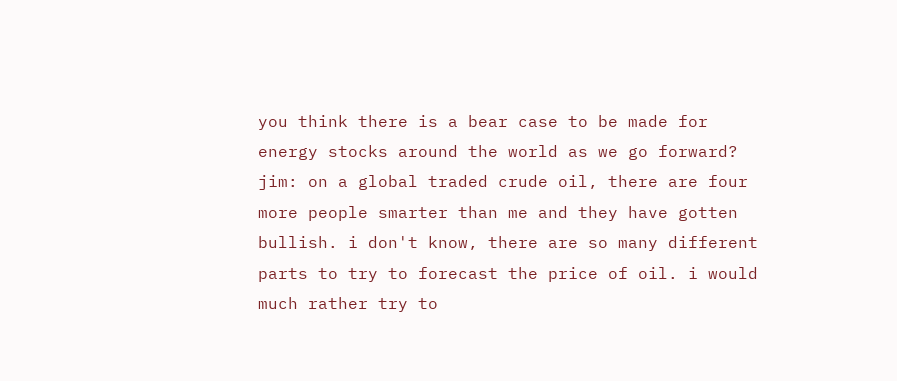you think there is a bear case to be made for energy stocks around the world as we go forward? jim: on a global traded crude oil, there are four more people smarter than me and they have gotten bullish. i don't know, there are so many different parts to try to forecast the price of oil. i would much rather try to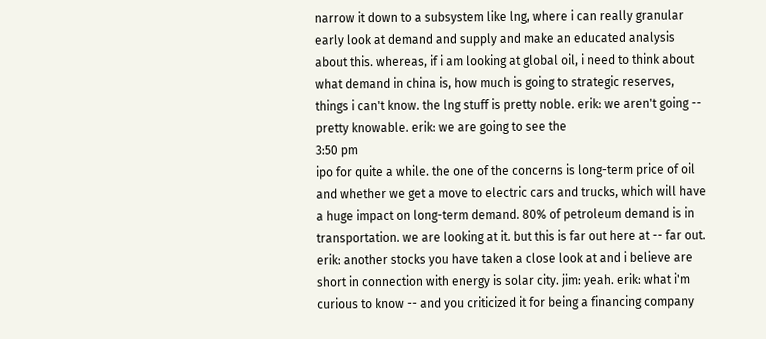narrow it down to a subsystem like lng, where i can really granular early look at demand and supply and make an educated analysis about this. whereas, if i am looking at global oil, i need to think about what demand in china is, how much is going to strategic reserves, things i can't know. the lng stuff is pretty noble. erik: we aren't going -- pretty knowable. erik: we are going to see the
3:50 pm
ipo for quite a while. the one of the concerns is long-term price of oil and whether we get a move to electric cars and trucks, which will have a huge impact on long-term demand. 80% of petroleum demand is in transportation. we are looking at it. but this is far out here at -- far out. erik: another stocks you have taken a close look at and i believe are short in connection with energy is solar city. jim: yeah. erik: what i'm curious to know -- and you criticized it for being a financing company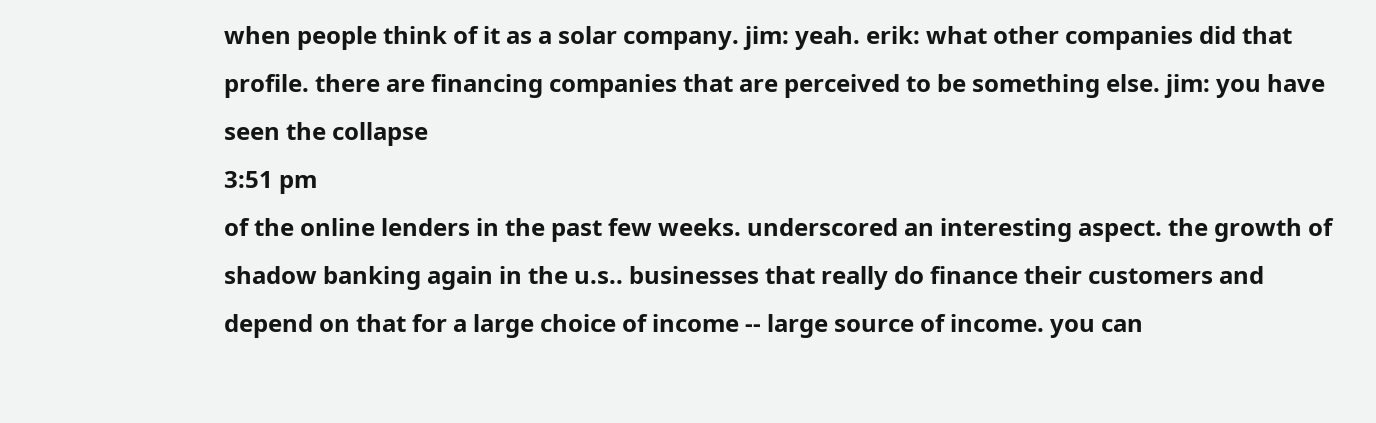when people think of it as a solar company. jim: yeah. erik: what other companies did that profile. there are financing companies that are perceived to be something else. jim: you have seen the collapse
3:51 pm
of the online lenders in the past few weeks. underscored an interesting aspect. the growth of shadow banking again in the u.s.. businesses that really do finance their customers and depend on that for a large choice of income -- large source of income. you can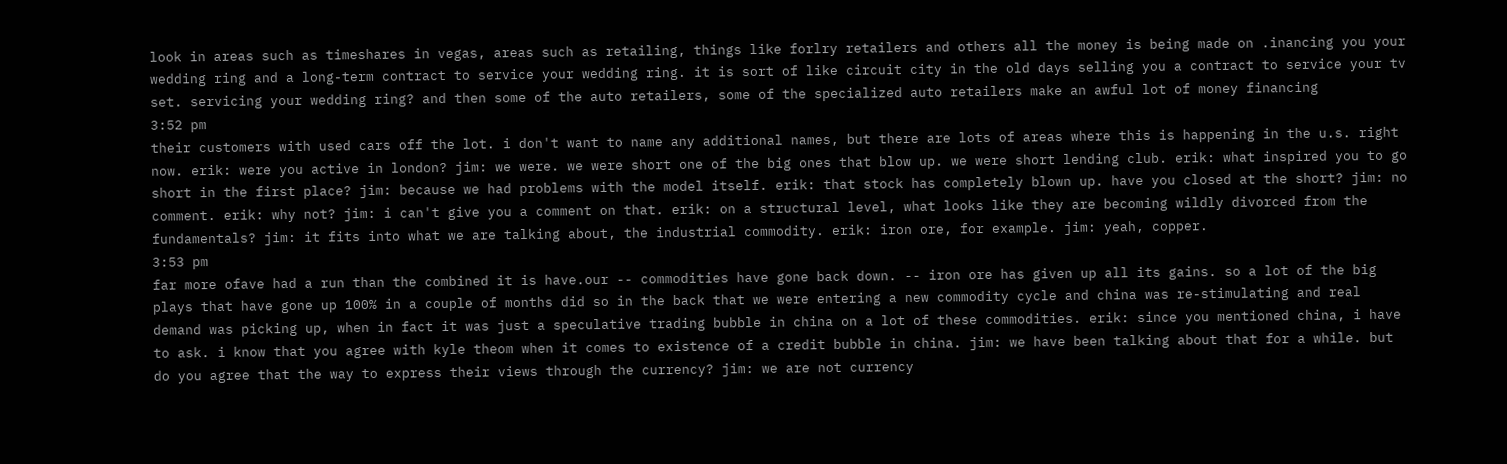look in areas such as timeshares in vegas, areas such as retailing, things like forlry retailers and others all the money is being made on .inancing you your wedding ring and a long-term contract to service your wedding ring. it is sort of like circuit city in the old days selling you a contract to service your tv set. servicing your wedding ring? and then some of the auto retailers, some of the specialized auto retailers make an awful lot of money financing
3:52 pm
their customers with used cars off the lot. i don't want to name any additional names, but there are lots of areas where this is happening in the u.s. right now. erik: were you active in london? jim: we were. we were short one of the big ones that blow up. we were short lending club. erik: what inspired you to go short in the first place? jim: because we had problems with the model itself. erik: that stock has completely blown up. have you closed at the short? jim: no comment. erik: why not? jim: i can't give you a comment on that. erik: on a structural level, what looks like they are becoming wildly divorced from the fundamentals? jim: it fits into what we are talking about, the industrial commodity. erik: iron ore, for example. jim: yeah, copper.
3:53 pm
far more ofave had a run than the combined it is have.our -- commodities have gone back down. -- iron ore has given up all its gains. so a lot of the big plays that have gone up 100% in a couple of months did so in the back that we were entering a new commodity cycle and china was re-stimulating and real demand was picking up, when in fact it was just a speculative trading bubble in china on a lot of these commodities. erik: since you mentioned china, i have to ask. i know that you agree with kyle theom when it comes to existence of a credit bubble in china. jim: we have been talking about that for a while. but do you agree that the way to express their views through the currency? jim: we are not currency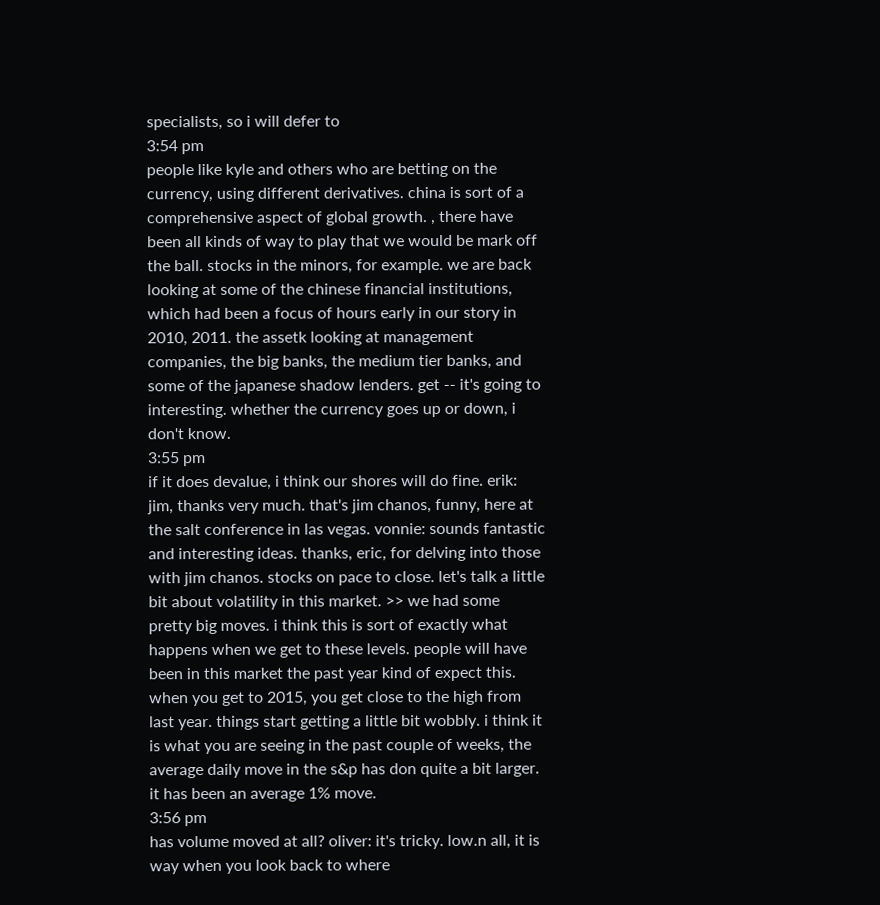specialists, so i will defer to
3:54 pm
people like kyle and others who are betting on the currency, using different derivatives. china is sort of a comprehensive aspect of global growth. , there have been all kinds of way to play that we would be mark off the ball. stocks in the minors, for example. we are back looking at some of the chinese financial institutions, which had been a focus of hours early in our story in 2010, 2011. the assetk looking at management companies, the big banks, the medium tier banks, and some of the japanese shadow lenders. get -- it's going to interesting. whether the currency goes up or down, i don't know.
3:55 pm
if it does devalue, i think our shores will do fine. erik: jim, thanks very much. that's jim chanos, funny, here at the salt conference in las vegas. vonnie: sounds fantastic and interesting ideas. thanks, eric, for delving into those with jim chanos. stocks on pace to close. let's talk a little bit about volatility in this market. >> we had some pretty big moves. i think this is sort of exactly what happens when we get to these levels. people will have been in this market the past year kind of expect this. when you get to 2015, you get close to the high from last year. things start getting a little bit wobbly. i think it is what you are seeing in the past couple of weeks, the average daily move in the s&p has don quite a bit larger. it has been an average 1% move.
3:56 pm
has volume moved at all? oliver: it's tricky. low.n all, it is way when you look back to where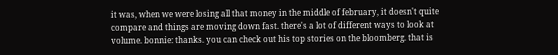it was, when we were losing all that money in the middle of february, it doesn't quite compare and things are moving down fast. there's a lot of different ways to look at volume. bonnie: thanks. you can check out his top stories on the bloomberg. that is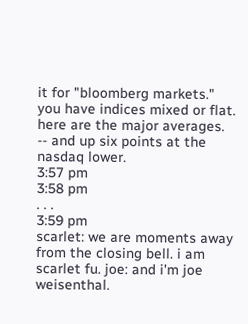it for "bloomberg markets." you have indices mixed or flat. here are the major averages. -- and up six points at the nasdaq lower.
3:57 pm
3:58 pm
. . .
3:59 pm
scarlet: we are moments away from the closing bell. i am scarlet fu. joe: and i'm joe weisenthal.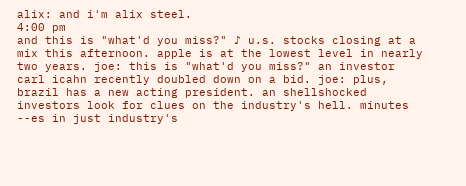alix: and i'm alix steel.
4:00 pm
and this is "what'd you miss?" ♪ u.s. stocks closing at a mix this afternoon. apple is at the lowest level in nearly two years. joe: this is "what'd you miss?" an investor carl icahn recently doubled down on a bid. joe: plus, brazil has a new acting president. an shellshocked investors look for clues on the industry's hell. minutes --es in just industry's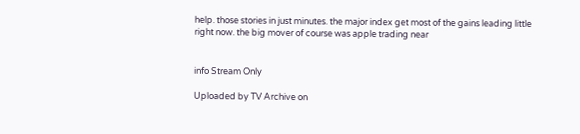help. those stories in just minutes. the major index get most of the gains leading little right now. the big mover of course was apple trading near


info Stream Only

Uploaded by TV Archive on